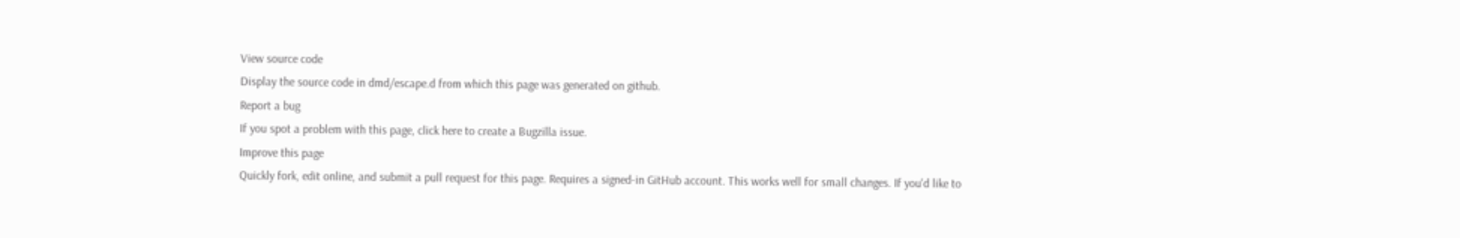View source code
Display the source code in dmd/escape.d from which this page was generated on github.
Report a bug
If you spot a problem with this page, click here to create a Bugzilla issue.
Improve this page
Quickly fork, edit online, and submit a pull request for this page. Requires a signed-in GitHub account. This works well for small changes. If you'd like to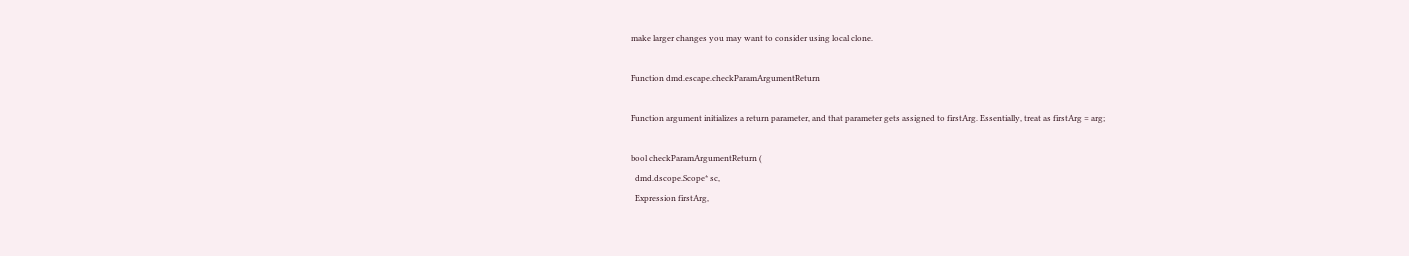make larger changes you may want to consider using local clone.

Function dmd.escape.checkParamArgumentReturn

Function argument initializes a return parameter, and that parameter gets assigned to firstArg. Essentially, treat as firstArg = arg;

bool checkParamArgumentReturn (
  dmd.dscope.Scope* sc,
  Expression firstArg,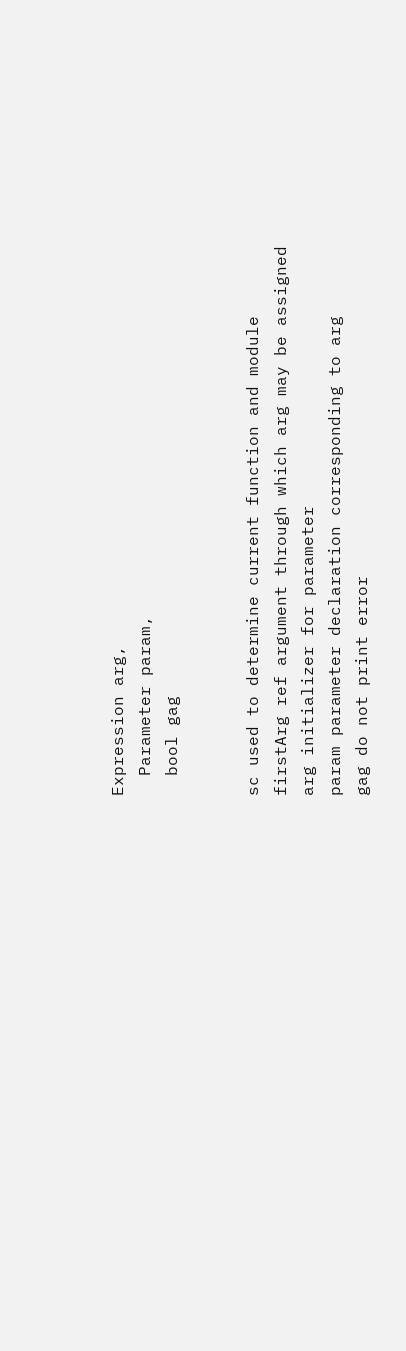Expression arg,
  Parameter param,
  bool gag


sc used to determine current function and module
firstArg ref argument through which arg may be assigned
arg initializer for parameter
param parameter declaration corresponding to arg
gag do not print error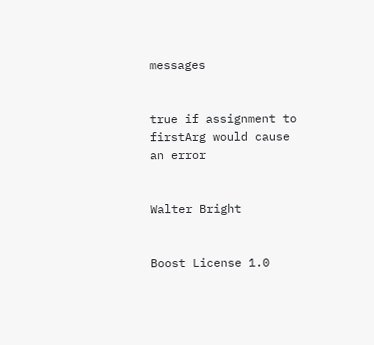messages


true if assignment to firstArg would cause an error


Walter Bright


Boost License 1.0